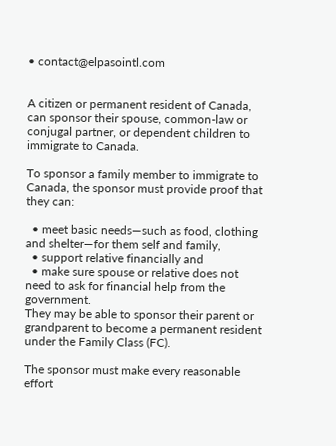• contact@elpasointl.com


A citizen or permanent resident of Canada, can sponsor their spouse, common-law or conjugal partner, or dependent children to immigrate to Canada.

To sponsor a family member to immigrate to Canada, the sponsor must provide proof that they can:

  • meet basic needs—such as food, clothing and shelter—for them self and family,
  • support relative financially and
  • make sure spouse or relative does not need to ask for financial help from the government.
They may be able to sponsor their parent or grandparent to become a permanent resident under the Family Class (FC).

The sponsor must make every reasonable effort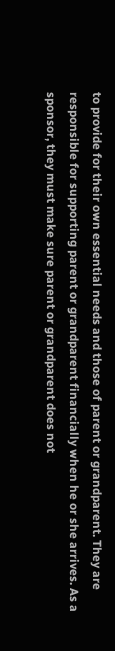to provide for their own essential needs and those of parent or grandparent. They are responsible for supporting parent or grandparent financially when he or she arrives. As a sponsor, they must make sure parent or grandparent does not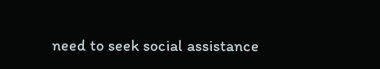need to seek social assistance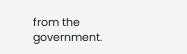from the government.